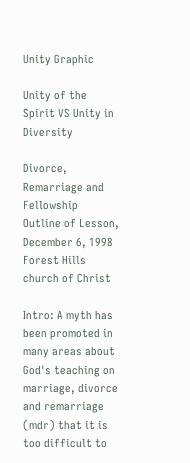Unity Graphic

Unity of the Spirit VS Unity in Diversity

Divorce, Remarriage and Fellowship
Outline of Lesson, December 6, 1998
Forest Hills church of Christ

Intro: A myth has been promoted in many areas about God's teaching on marriage, divorce and remarriage (mdr) that it is too difficult to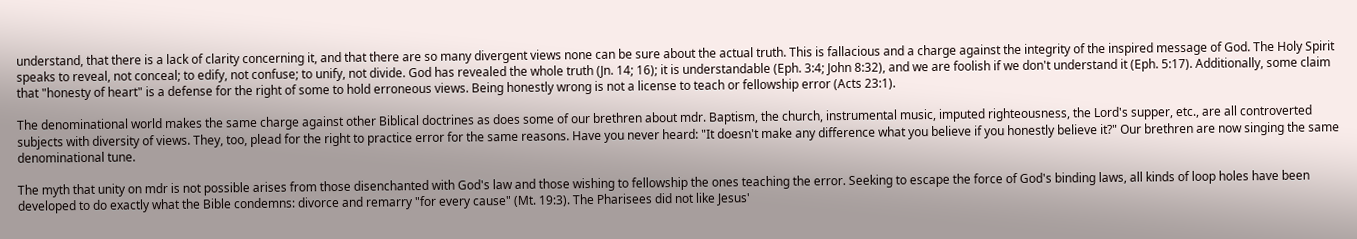understand, that there is a lack of clarity concerning it, and that there are so many divergent views none can be sure about the actual truth. This is fallacious and a charge against the integrity of the inspired message of God. The Holy Spirit speaks to reveal, not conceal; to edify, not confuse; to unify, not divide. God has revealed the whole truth (Jn. 14; 16); it is understandable (Eph. 3:4; John 8:32), and we are foolish if we don't understand it (Eph. 5:17). Additionally, some claim that "honesty of heart" is a defense for the right of some to hold erroneous views. Being honestly wrong is not a license to teach or fellowship error (Acts 23:1).

The denominational world makes the same charge against other Biblical doctrines as does some of our brethren about mdr. Baptism, the church, instrumental music, imputed righteousness, the Lord's supper, etc., are all controverted subjects with diversity of views. They, too, plead for the right to practice error for the same reasons. Have you never heard: "It doesn't make any difference what you believe if you honestly believe it?" Our brethren are now singing the same denominational tune.

The myth that unity on mdr is not possible arises from those disenchanted with God's law and those wishing to fellowship the ones teaching the error. Seeking to escape the force of God's binding laws, all kinds of loop holes have been developed to do exactly what the Bible condemns: divorce and remarry "for every cause" (Mt. 19:3). The Pharisees did not like Jesus'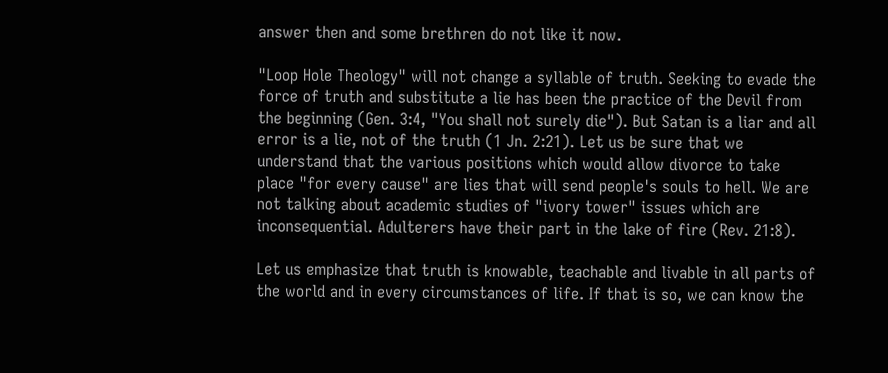answer then and some brethren do not like it now.

"Loop Hole Theology" will not change a syllable of truth. Seeking to evade the force of truth and substitute a lie has been the practice of the Devil from the beginning (Gen. 3:4, "You shall not surely die"). But Satan is a liar and all error is a lie, not of the truth (1 Jn. 2:21). Let us be sure that we understand that the various positions which would allow divorce to take place "for every cause" are lies that will send people's souls to hell. We are not talking about academic studies of "ivory tower" issues which are inconsequential. Adulterers have their part in the lake of fire (Rev. 21:8).

Let us emphasize that truth is knowable, teachable and livable in all parts of the world and in every circumstances of life. If that is so, we can know the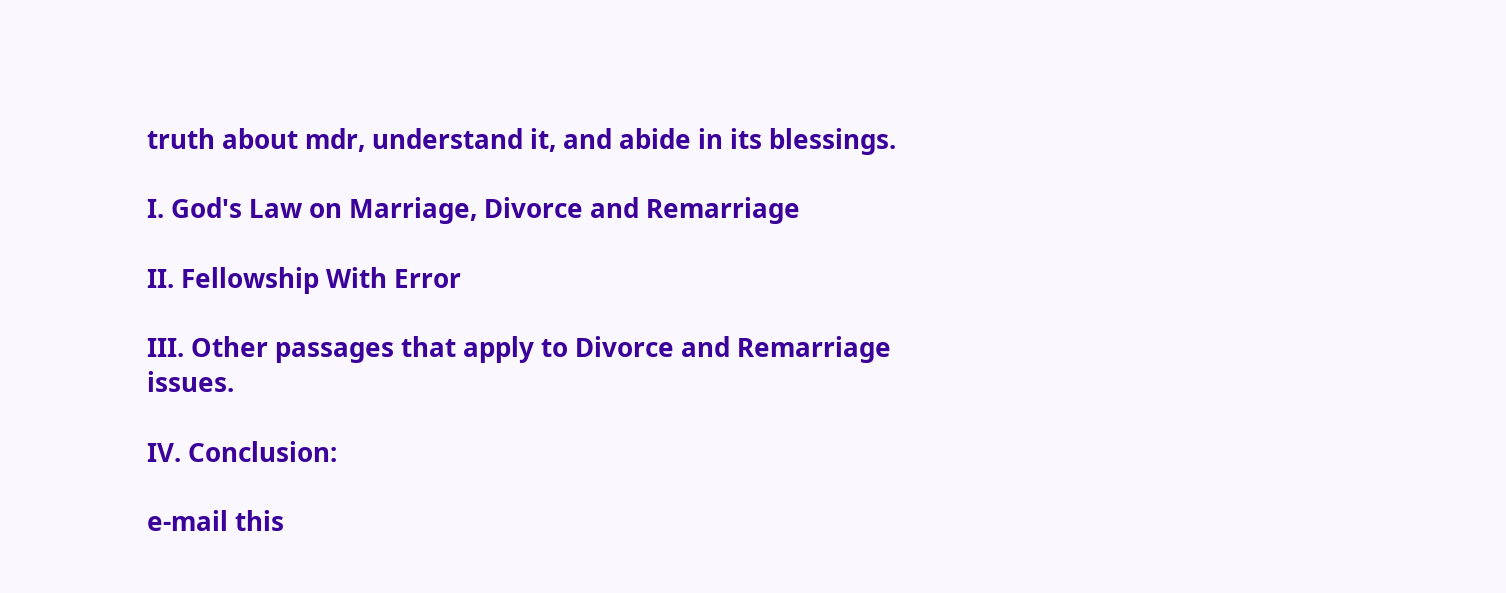truth about mdr, understand it, and abide in its blessings.

I. God's Law on Marriage, Divorce and Remarriage

II. Fellowship With Error

III. Other passages that apply to Divorce and Remarriage issues.

IV. Conclusion:

e-mail this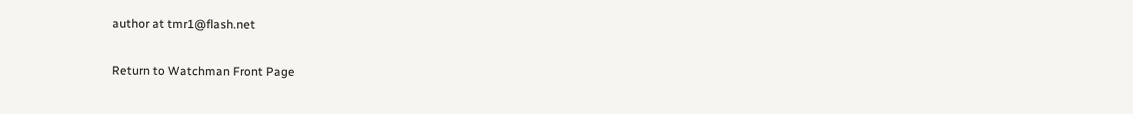author at tmr1@flash.net

Return to Watchman Front Page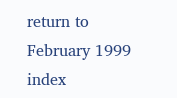return to February 1999 index